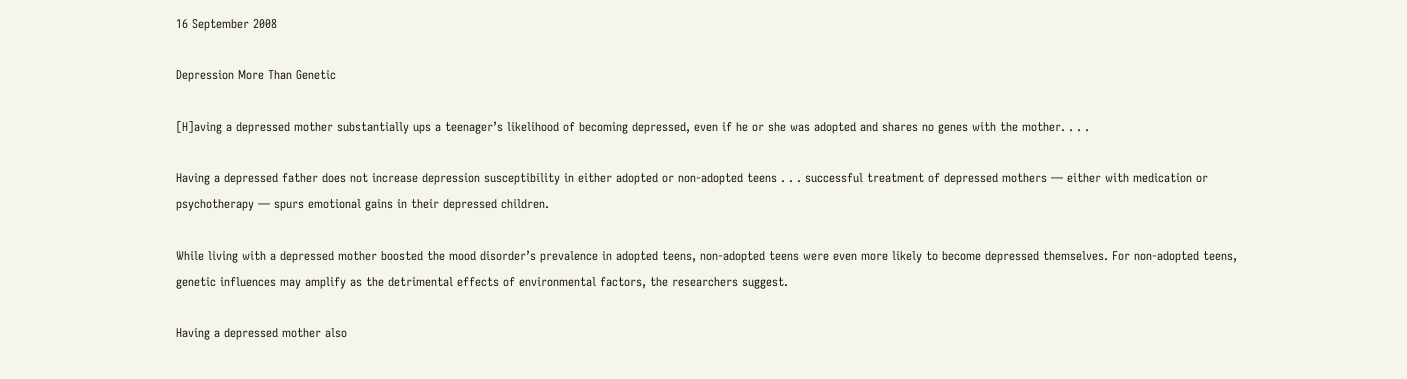16 September 2008

Depression More Than Genetic

[H]aving a depressed mother substantially ups a teenager’s likelihood of becoming depressed, even if he or she was adopted and shares no genes with the mother. . . .

Having a depressed father does not increase depression susceptibility in either adopted or non-adopted teens . . . successful treatment of depressed mothers — either with medication or psychotherapy — spurs emotional gains in their depressed children.

While living with a depressed mother boosted the mood disorder’s prevalence in adopted teens, non-adopted teens were even more likely to become depressed themselves. For non-adopted teens, genetic influences may amplify as the detrimental effects of environmental factors, the researchers suggest.

Having a depressed mother also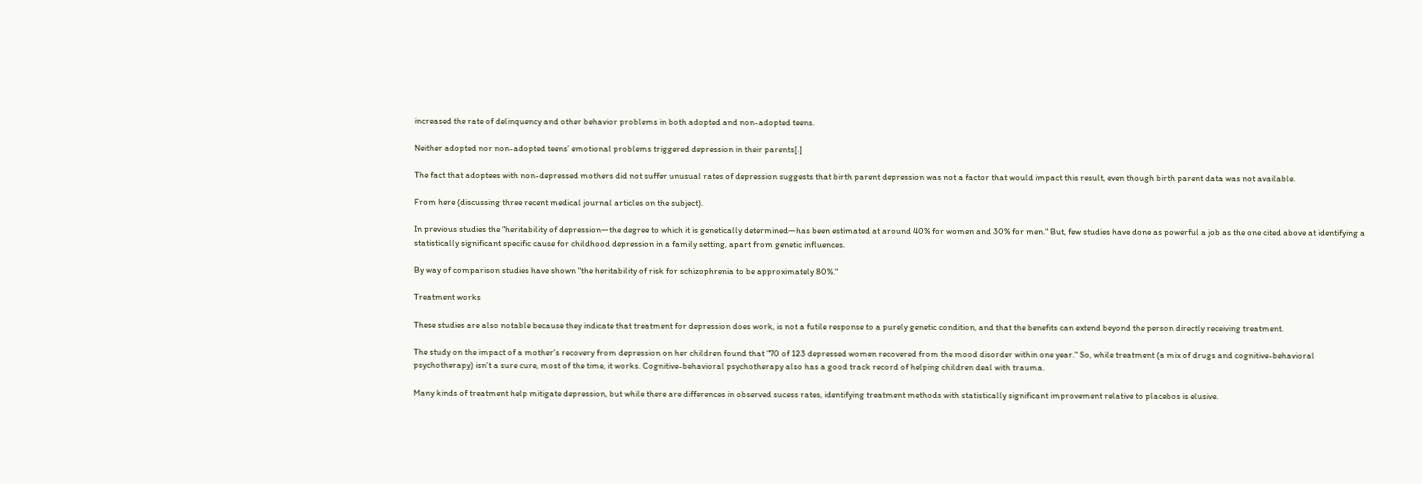increased the rate of delinquency and other behavior problems in both adopted and non-adopted teens.

Neither adopted nor non-adopted teens’ emotional problems triggered depression in their parents[.]

The fact that adoptees with non-depressed mothers did not suffer unusual rates of depression suggests that birth parent depression was not a factor that would impact this result, even though birth parent data was not available.

From here (discussing three recent medical journal articles on the subject).

In previous studies the "heritability of depression—the degree to which it is genetically determined—has been estimated at around 40% for women and 30% for men." But, few studies have done as powerful a job as the one cited above at identifying a statistically significant specific cause for childhood depression in a family setting, apart from genetic influences.

By way of comparison studies have shown "the heritability of risk for schizophrenia to be approximately 80%."

Treatment works

These studies are also notable because they indicate that treatment for depression does work, is not a futile response to a purely genetic condition, and that the benefits can extend beyond the person directly receiving treatment.

The study on the impact of a mother's recovery from depression on her children found that "70 of 123 depressed women recovered from the mood disorder within one year." So, while treatment (a mix of drugs and cognitive-behavioral psychotherapy) isn't a sure cure, most of the time, it works. Cognitive-behavioral psychotherapy also has a good track record of helping children deal with trauma.

Many kinds of treatment help mitigate depression, but while there are differences in observed sucess rates, identifying treatment methods with statistically significant improvement relative to placebos is elusive.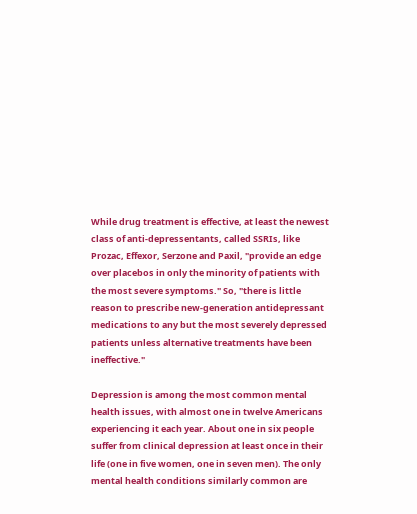While drug treatment is effective, at least the newest class of anti-depressentants, called SSRIs, like Prozac, Effexor, Serzone and Paxil, "provide an edge over placebos in only the minority of patients with the most severe symptoms." So, "there is little reason to prescribe new-generation antidepressant medications to any but the most severely depressed patients unless alternative treatments have been ineffective."

Depression is among the most common mental health issues, with almost one in twelve Americans experiencing it each year. About one in six people suffer from clinical depression at least once in their life (one in five women, one in seven men). The only mental health conditions similarly common are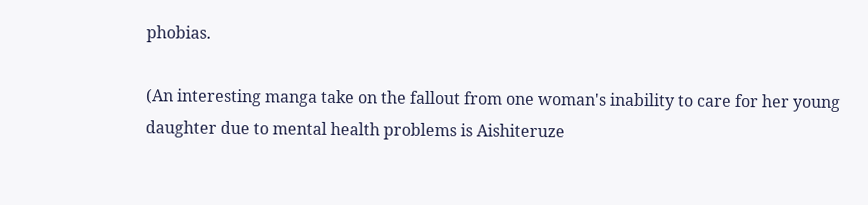phobias.

(An interesting manga take on the fallout from one woman's inability to care for her young daughter due to mental health problems is Aishiteruze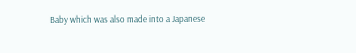Baby which was also made into a Japanese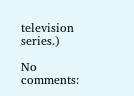television series.)

No comments: